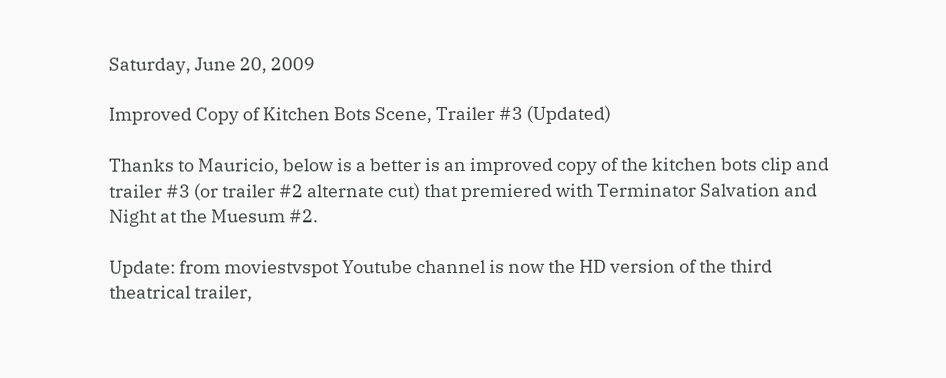Saturday, June 20, 2009

Improved Copy of Kitchen Bots Scene, Trailer #3 (Updated)

Thanks to Mauricio, below is a better is an improved copy of the kitchen bots clip and trailer #3 (or trailer #2 alternate cut) that premiered with Terminator Salvation and Night at the Muesum #2.

Update: from moviestvspot Youtube channel is now the HD version of the third theatrical trailer,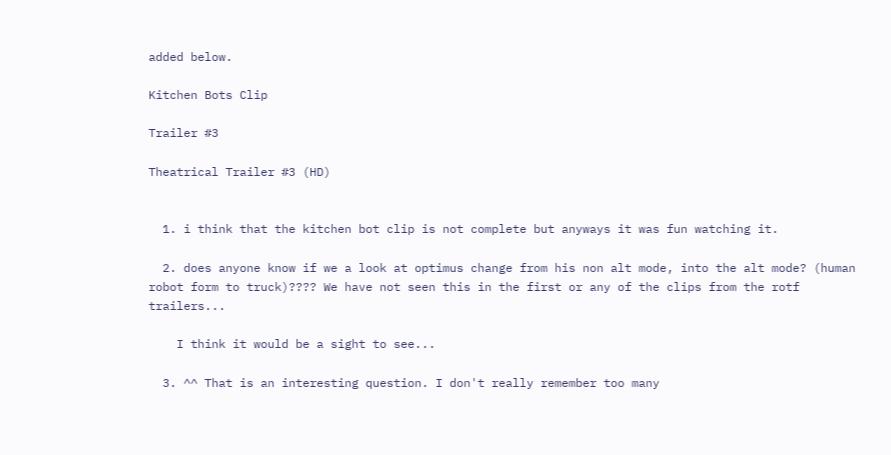added below.

Kitchen Bots Clip

Trailer #3

Theatrical Trailer #3 (HD)


  1. i think that the kitchen bot clip is not complete but anyways it was fun watching it.

  2. does anyone know if we a look at optimus change from his non alt mode, into the alt mode? (human robot form to truck)???? We have not seen this in the first or any of the clips from the rotf trailers...

    I think it would be a sight to see...

  3. ^^ That is an interesting question. I don't really remember too many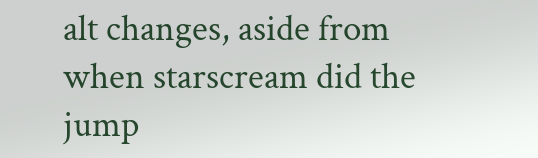alt changes, aside from when starscream did the jump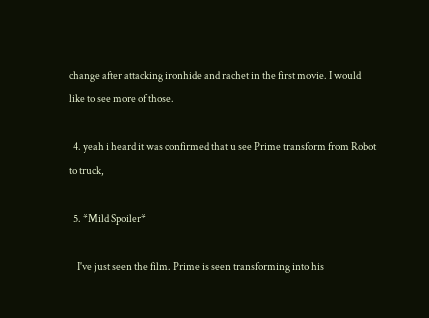change after attacking ironhide and rachet in the first movie. I would like to see more of those.

  4. yeah i heard it was confirmed that u see Prime transform from Robot to truck,

  5. *Mild Spoiler*

    I've just seen the film. Prime is seen transforming into his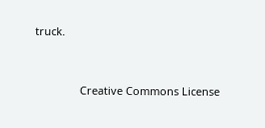truck.


               Creative Commons License